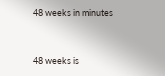48 weeks in minutes


48 weeks is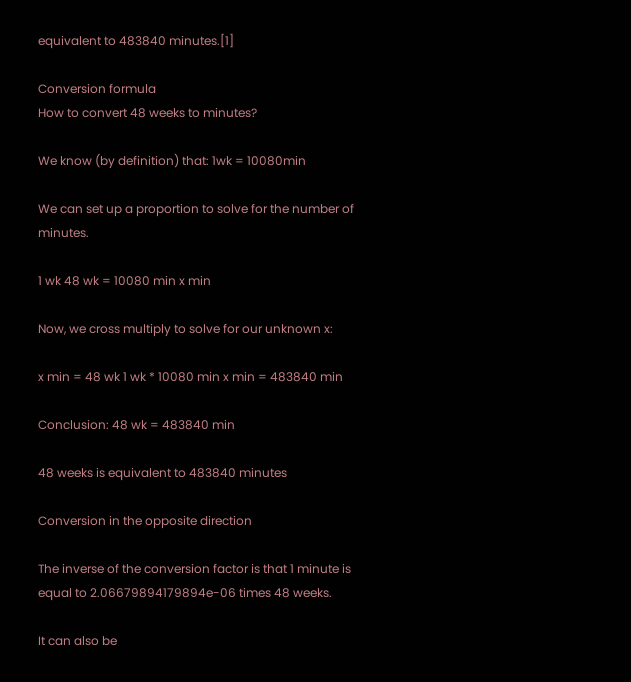equivalent to 483840 minutes.[1]

Conversion formula
How to convert 48 weeks to minutes?

We know (by definition) that: 1wk = 10080min

We can set up a proportion to solve for the number of minutes.

1 wk 48 wk = 10080 min x min

Now, we cross multiply to solve for our unknown x:

x min = 48 wk 1 wk * 10080 min x min = 483840 min

Conclusion: 48 wk = 483840 min

48 weeks is equivalent to 483840 minutes

Conversion in the opposite direction

The inverse of the conversion factor is that 1 minute is equal to 2.06679894179894e-06 times 48 weeks.

It can also be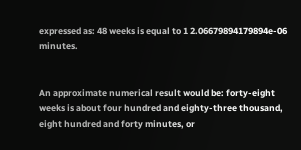expressed as: 48 weeks is equal to 1 2.06679894179894e-06 minutes.


An approximate numerical result would be: forty-eight weeks is about four hundred and eighty-three thousand, eight hundred and forty minutes, or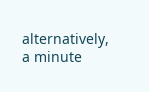alternatively, a minute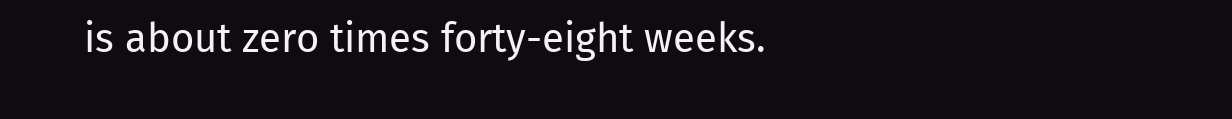is about zero times forty-eight weeks.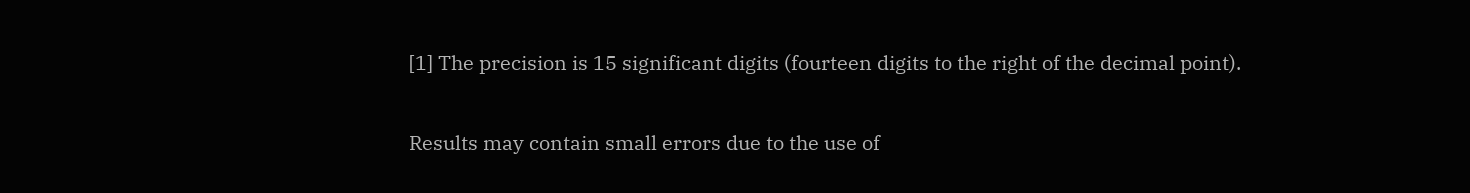[1] The precision is 15 significant digits (fourteen digits to the right of the decimal point).

Results may contain small errors due to the use of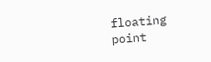floating point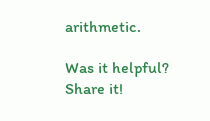arithmetic.

Was it helpful? Share it!